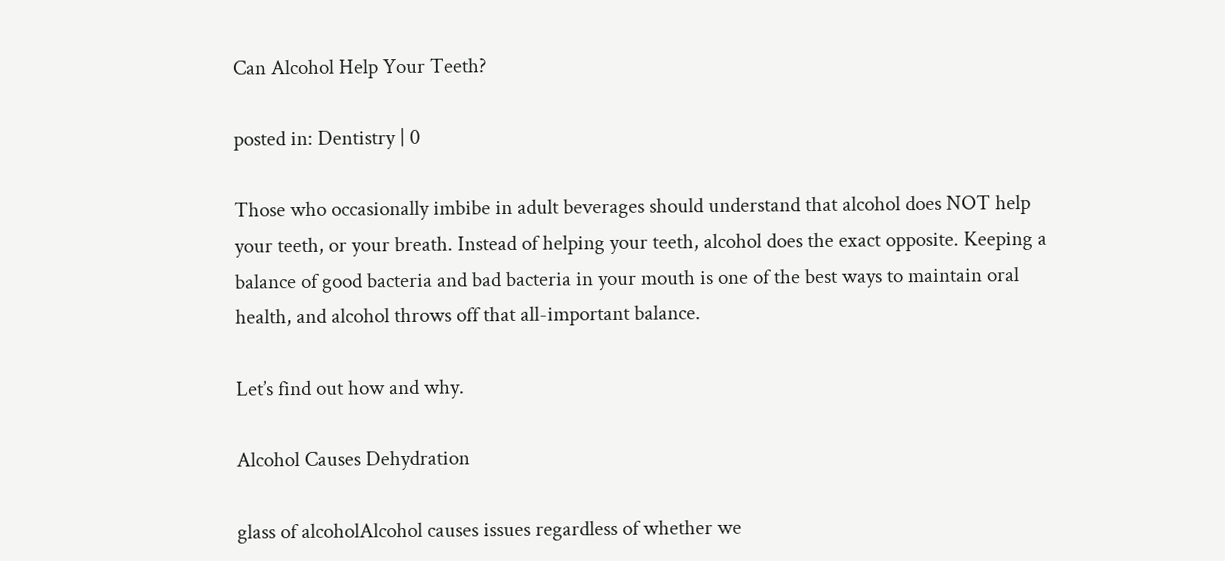Can Alcohol Help Your Teeth?

posted in: Dentistry | 0

Those who occasionally imbibe in adult beverages should understand that alcohol does NOT help your teeth, or your breath. Instead of helping your teeth, alcohol does the exact opposite. Keeping a balance of good bacteria and bad bacteria in your mouth is one of the best ways to maintain oral health, and alcohol throws off that all-important balance.

Let’s find out how and why.

Alcohol Causes Dehydration

glass of alcoholAlcohol causes issues regardless of whether we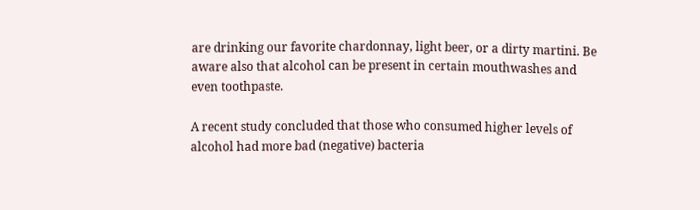are drinking our favorite chardonnay, light beer, or a dirty martini. Be aware also that alcohol can be present in certain mouthwashes and even toothpaste.

A recent study concluded that those who consumed higher levels of alcohol had more bad (negative) bacteria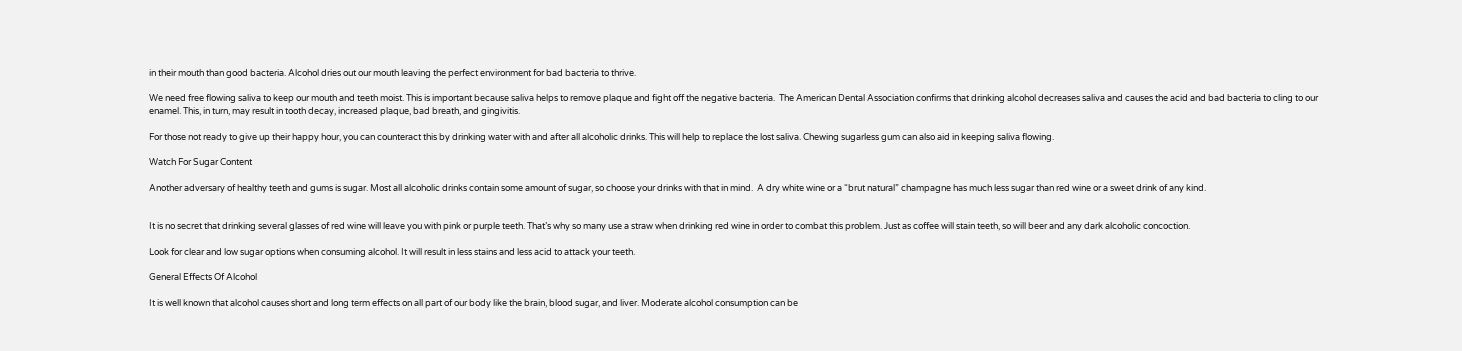in their mouth than good bacteria. Alcohol dries out our mouth leaving the perfect environment for bad bacteria to thrive.

We need free flowing saliva to keep our mouth and teeth moist. This is important because saliva helps to remove plaque and fight off the negative bacteria.  The American Dental Association confirms that drinking alcohol decreases saliva and causes the acid and bad bacteria to cling to our enamel. This, in turn, may result in tooth decay, increased plaque, bad breath, and gingivitis.

For those not ready to give up their happy hour, you can counteract this by drinking water with and after all alcoholic drinks. This will help to replace the lost saliva. Chewing sugarless gum can also aid in keeping saliva flowing.

Watch For Sugar Content

Another adversary of healthy teeth and gums is sugar. Most all alcoholic drinks contain some amount of sugar, so choose your drinks with that in mind.  A dry white wine or a “brut natural” champagne has much less sugar than red wine or a sweet drink of any kind.


It is no secret that drinking several glasses of red wine will leave you with pink or purple teeth. That’s why so many use a straw when drinking red wine in order to combat this problem. Just as coffee will stain teeth, so will beer and any dark alcoholic concoction.

Look for clear and low sugar options when consuming alcohol. It will result in less stains and less acid to attack your teeth.

General Effects Of Alcohol

It is well known that alcohol causes short and long term effects on all part of our body like the brain, blood sugar, and liver. Moderate alcohol consumption can be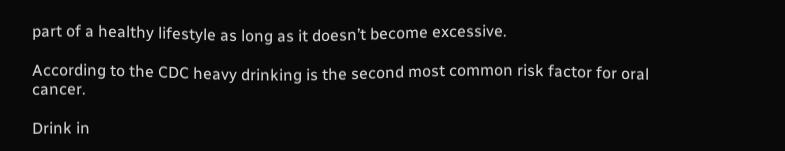part of a healthy lifestyle as long as it doesn’t become excessive.

According to the CDC heavy drinking is the second most common risk factor for oral cancer.

Drink in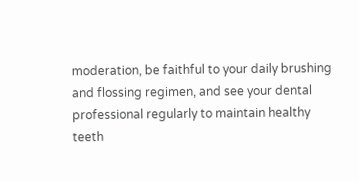moderation, be faithful to your daily brushing and flossing regimen, and see your dental professional regularly to maintain healthy teeth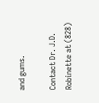and gums.

Contact Dr. J.D. Robinette at (828)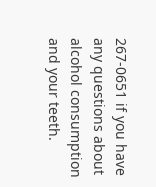267-0651 if you have any questions about alcohol consumption and your teeth.